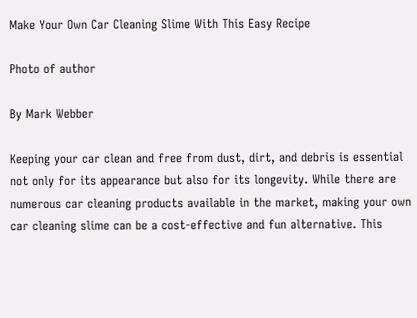Make Your Own Car Cleaning Slime With This Easy Recipe

Photo of author

By Mark Webber

Keeping your car clean and free from dust, dirt, and debris is essential not only for its appearance but also for its longevity. While there are numerous car cleaning products available in the market, making your own car cleaning slime can be a cost-effective and fun alternative. This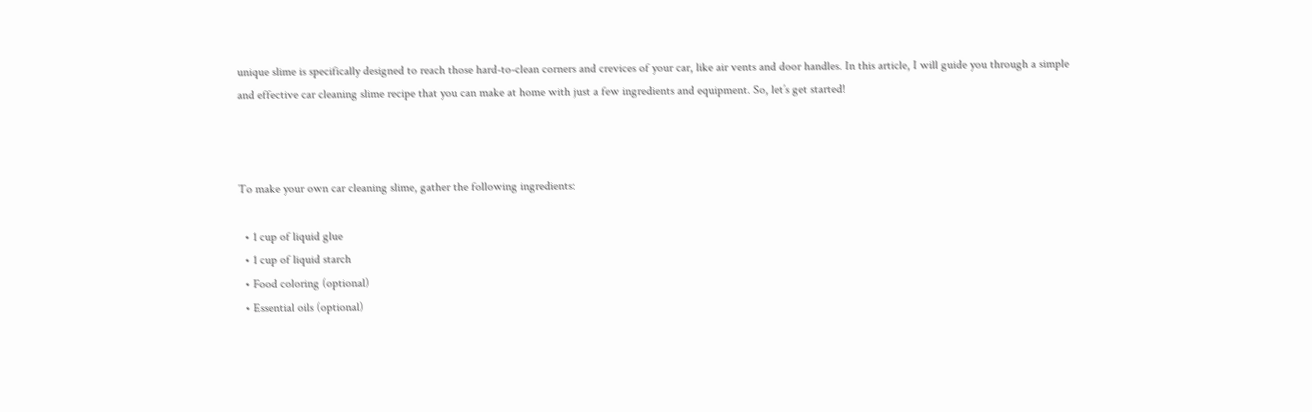unique slime is specifically designed to reach those hard-to-clean corners and crevices of your car, like air vents and door handles. In this article, I will guide you through a simple and effective car cleaning slime recipe that you can make at home with just a few ingredients and equipment. So, let’s get started!



To make your own car cleaning slime, gather the following ingredients:

  • 1 cup of liquid glue
  • 1 cup of liquid starch
  • Food coloring (optional)
  • Essential oils (optional)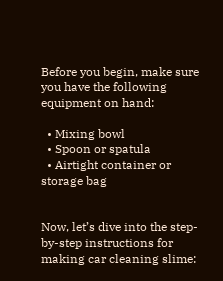Before you begin, make sure you have the following equipment on hand:

  • Mixing bowl
  • Spoon or spatula
  • Airtight container or storage bag


Now, let’s dive into the step-by-step instructions for making car cleaning slime: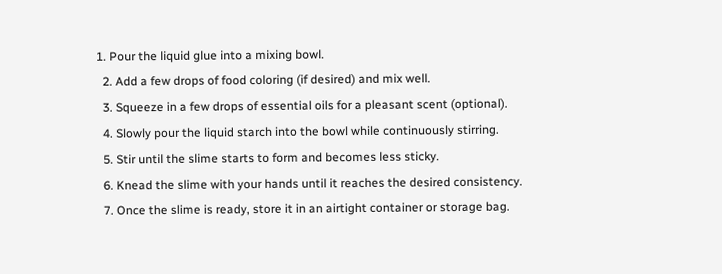1. Pour the liquid glue into a mixing bowl.
  2. Add a few drops of food coloring (if desired) and mix well.
  3. Squeeze in a few drops of essential oils for a pleasant scent (optional).
  4. Slowly pour the liquid starch into the bowl while continuously stirring.
  5. Stir until the slime starts to form and becomes less sticky.
  6. Knead the slime with your hands until it reaches the desired consistency.
  7. Once the slime is ready, store it in an airtight container or storage bag.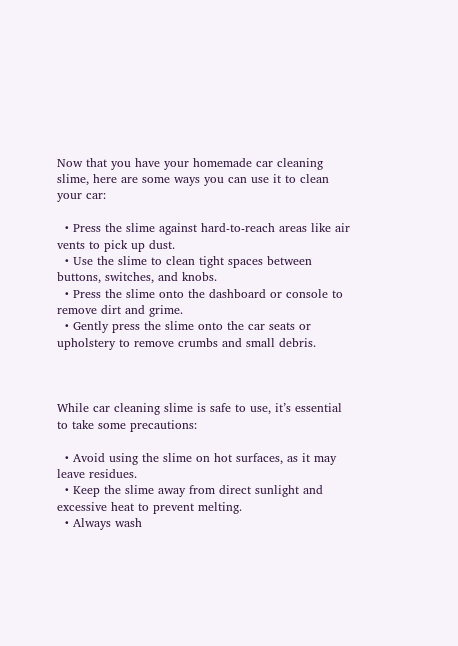Now that you have your homemade car cleaning slime, here are some ways you can use it to clean your car:

  • Press the slime against hard-to-reach areas like air vents to pick up dust.
  • Use the slime to clean tight spaces between buttons, switches, and knobs.
  • Press the slime onto the dashboard or console to remove dirt and grime.
  • Gently press the slime onto the car seats or upholstery to remove crumbs and small debris.



While car cleaning slime is safe to use, it’s essential to take some precautions:

  • Avoid using the slime on hot surfaces, as it may leave residues.
  • Keep the slime away from direct sunlight and excessive heat to prevent melting.
  • Always wash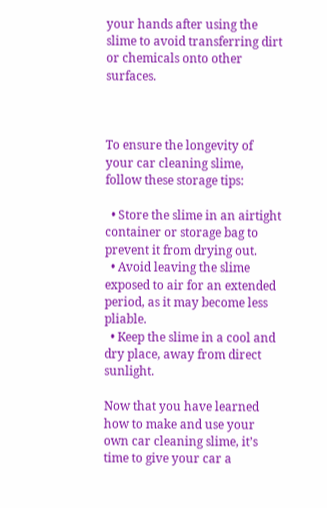your hands after using the slime to avoid transferring dirt or chemicals onto other surfaces.



To ensure the longevity of your car cleaning slime, follow these storage tips:

  • Store the slime in an airtight container or storage bag to prevent it from drying out.
  • Avoid leaving the slime exposed to air for an extended period, as it may become less pliable.
  • Keep the slime in a cool and dry place, away from direct sunlight.

Now that you have learned how to make and use your own car cleaning slime, it’s time to give your car a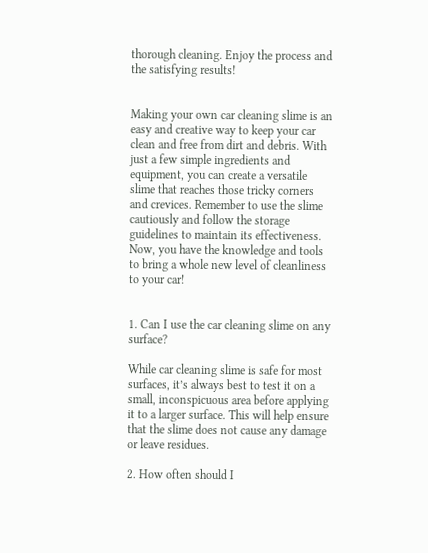thorough cleaning. Enjoy the process and the satisfying results!


Making your own car cleaning slime is an easy and creative way to keep your car clean and free from dirt and debris. With just a few simple ingredients and equipment, you can create a versatile slime that reaches those tricky corners and crevices. Remember to use the slime cautiously and follow the storage guidelines to maintain its effectiveness. Now, you have the knowledge and tools to bring a whole new level of cleanliness to your car!


1. Can I use the car cleaning slime on any surface?

While car cleaning slime is safe for most surfaces, it’s always best to test it on a small, inconspicuous area before applying it to a larger surface. This will help ensure that the slime does not cause any damage or leave residues.

2. How often should I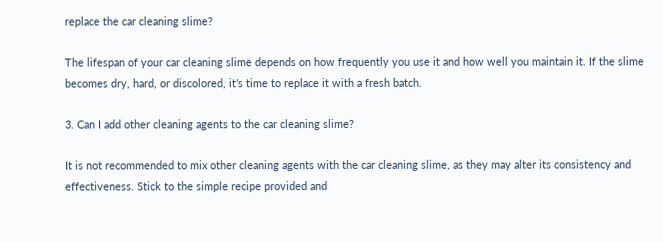replace the car cleaning slime?

The lifespan of your car cleaning slime depends on how frequently you use it and how well you maintain it. If the slime becomes dry, hard, or discolored, it’s time to replace it with a fresh batch.

3. Can I add other cleaning agents to the car cleaning slime?

It is not recommended to mix other cleaning agents with the car cleaning slime, as they may alter its consistency and effectiveness. Stick to the simple recipe provided and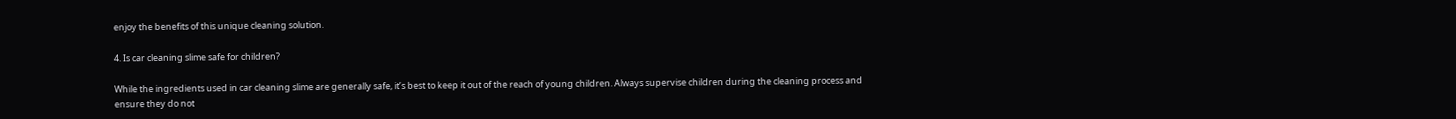enjoy the benefits of this unique cleaning solution.

4. Is car cleaning slime safe for children?

While the ingredients used in car cleaning slime are generally safe, it’s best to keep it out of the reach of young children. Always supervise children during the cleaning process and ensure they do not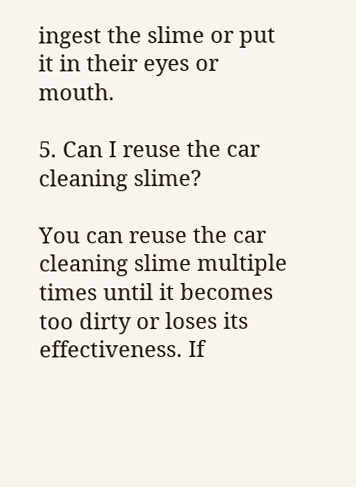ingest the slime or put it in their eyes or mouth.

5. Can I reuse the car cleaning slime?

You can reuse the car cleaning slime multiple times until it becomes too dirty or loses its effectiveness. If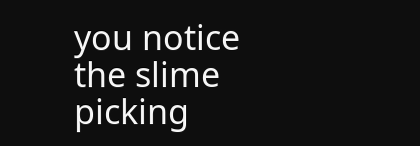you notice the slime picking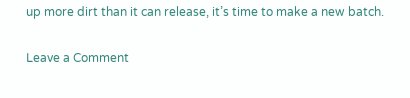up more dirt than it can release, it’s time to make a new batch.

Leave a Comment